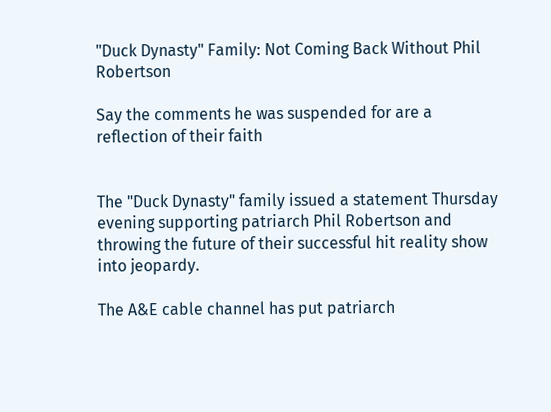"Duck Dynasty" Family: Not Coming Back Without Phil Robertson

Say the comments he was suspended for are a reflection of their faith


The "Duck Dynasty" family issued a statement Thursday evening supporting patriarch Phil Robertson and throwing the future of their successful hit reality show into jeopardy.

The A&E cable channel has put patriarch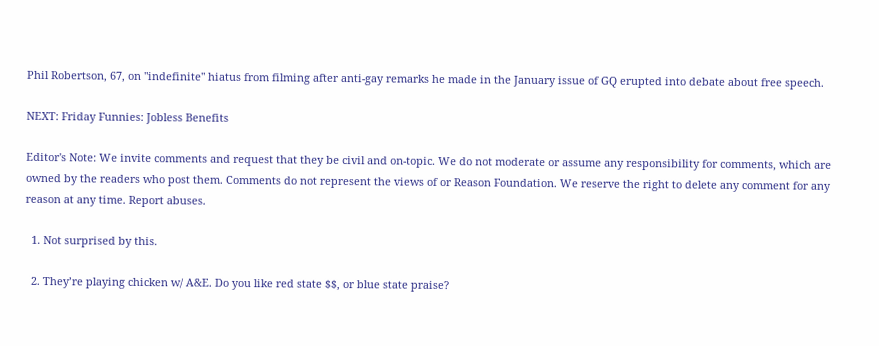Phil Robertson, 67, on "indefinite" hiatus from filming after anti-gay remarks he made in the January issue of GQ erupted into debate about free speech.

NEXT: Friday Funnies: Jobless Benefits

Editor's Note: We invite comments and request that they be civil and on-topic. We do not moderate or assume any responsibility for comments, which are owned by the readers who post them. Comments do not represent the views of or Reason Foundation. We reserve the right to delete any comment for any reason at any time. Report abuses.

  1. Not surprised by this.

  2. They’re playing chicken w/ A&E. Do you like red state $$, or blue state praise?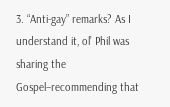3. “Anti-gay” remarks? As I understand it, ol’ Phil was sharing the Gospel–recommending that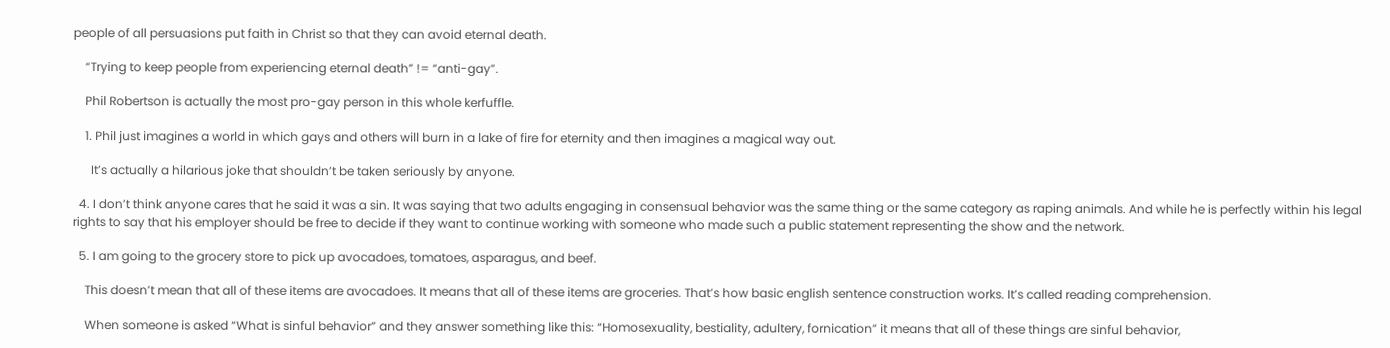people of all persuasions put faith in Christ so that they can avoid eternal death.

    “Trying to keep people from experiencing eternal death” != “anti-gay”.

    Phil Robertson is actually the most pro-gay person in this whole kerfuffle.

    1. Phil just imagines a world in which gays and others will burn in a lake of fire for eternity and then imagines a magical way out.

      It’s actually a hilarious joke that shouldn’t be taken seriously by anyone.

  4. I don’t think anyone cares that he said it was a sin. It was saying that two adults engaging in consensual behavior was the same thing or the same category as raping animals. And while he is perfectly within his legal rights to say that his employer should be free to decide if they want to continue working with someone who made such a public statement representing the show and the network.

  5. I am going to the grocery store to pick up avocadoes, tomatoes, asparagus, and beef.

    This doesn’t mean that all of these items are avocadoes. It means that all of these items are groceries. That’s how basic english sentence construction works. It’s called reading comprehension.

    When someone is asked “What is sinful behavior” and they answer something like this: “Homosexuality, bestiality, adultery, fornication” it means that all of these things are sinful behavior,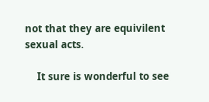not that they are equivilent sexual acts.

    It sure is wonderful to see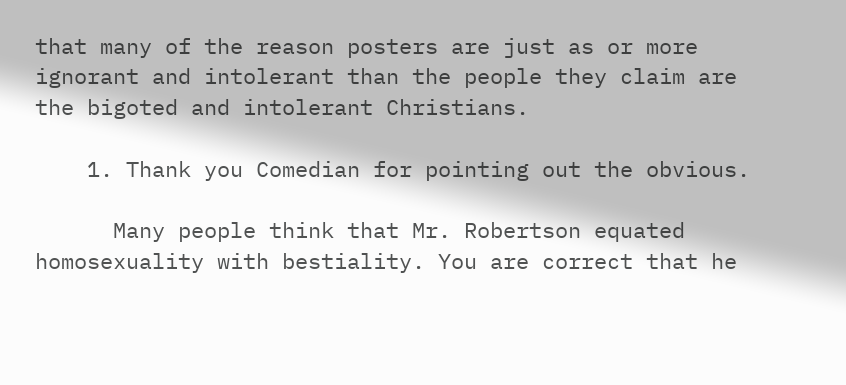that many of the reason posters are just as or more ignorant and intolerant than the people they claim are the bigoted and intolerant Christians.

    1. Thank you Comedian for pointing out the obvious.

      Many people think that Mr. Robertson equated homosexuality with bestiality. You are correct that he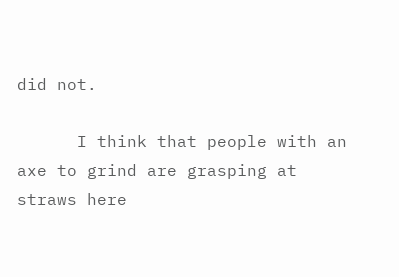did not.

      I think that people with an axe to grind are grasping at straws here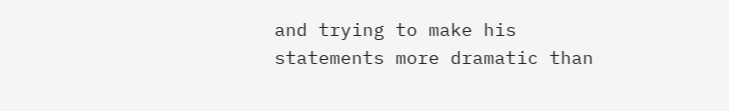and trying to make his statements more dramatic than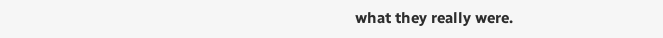what they really were.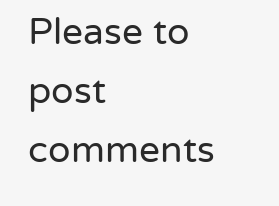Please to post comments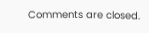Comments are closed.